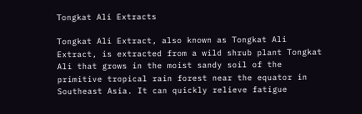Tongkat Ali Extracts

Tongkat Ali Extract, also known as Tongkat Ali Extract, is extracted from a wild shrub plant Tongkat Ali that grows in the moist sandy soil of the primitive tropical rain forest near the equator in Southeast Asia. It can quickly relieve fatigue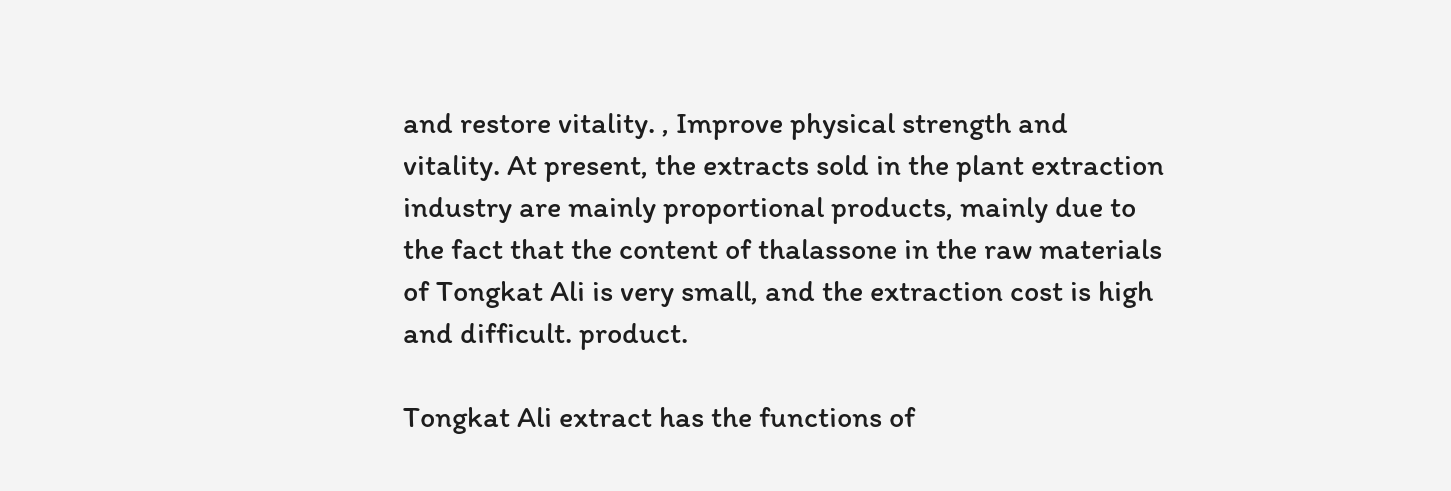and restore vitality. , Improve physical strength and vitality. At present, the extracts sold in the plant extraction industry are mainly proportional products, mainly due to the fact that the content of thalassone in the raw materials of Tongkat Ali is very small, and the extraction cost is high and difficult. product.

Tongkat Ali extract has the functions of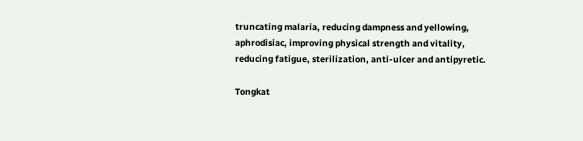truncating malaria, reducing dampness and yellowing, aphrodisiac, improving physical strength and vitality, reducing fatigue, sterilization, anti-ulcer and antipyretic.

Tongkat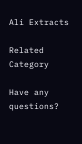Ali Extracts

Related Category

Have any questions?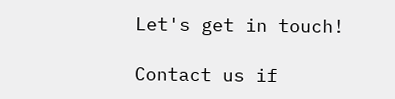Let's get in touch!

Contact us if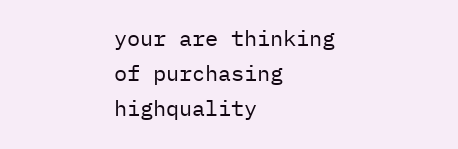your are thinking of purchasing highquality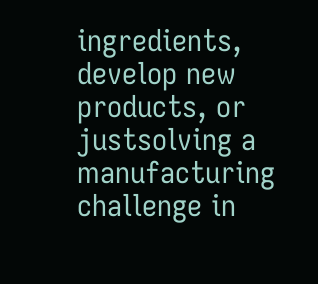ingredients, develop new products, or justsolving a manufacturing challenge in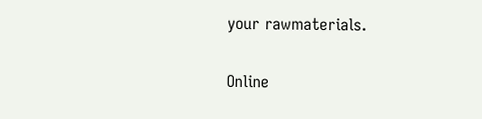your rawmaterials.

Online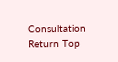Consultation
Return Top